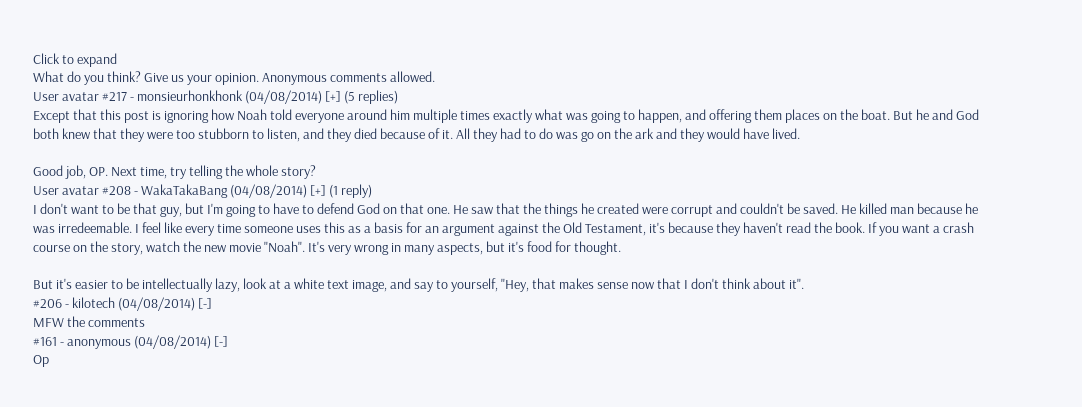Click to expand
What do you think? Give us your opinion. Anonymous comments allowed.
User avatar #217 - monsieurhonkhonk (04/08/2014) [+] (5 replies)
Except that this post is ignoring how Noah told everyone around him multiple times exactly what was going to happen, and offering them places on the boat. But he and God both knew that they were too stubborn to listen, and they died because of it. All they had to do was go on the ark and they would have lived.

Good job, OP. Next time, try telling the whole story?
User avatar #208 - WakaTakaBang (04/08/2014) [+] (1 reply)
I don't want to be that guy, but I'm going to have to defend God on that one. He saw that the things he created were corrupt and couldn't be saved. He killed man because he was irredeemable. I feel like every time someone uses this as a basis for an argument against the Old Testament, it's because they haven't read the book. If you want a crash course on the story, watch the new movie "Noah". It's very wrong in many aspects, but it's food for thought.

But it's easier to be intellectually lazy, look at a white text image, and say to yourself, "Hey, that makes sense now that I don't think about it".
#206 - kilotech (04/08/2014) [-]
MFW the comments
#161 - anonymous (04/08/2014) [-]
Op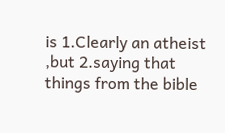is 1.Clearly an atheist
,but 2.saying that things from the bible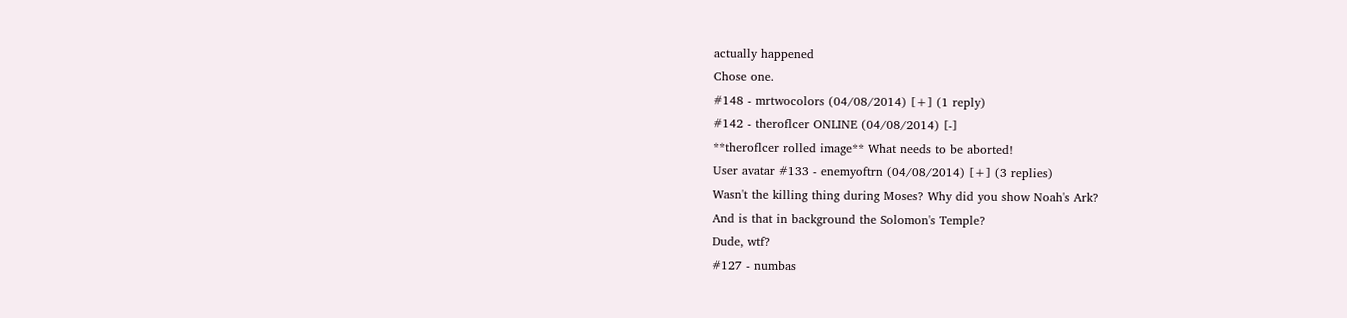actually happened
Chose one.
#148 - mrtwocolors (04/08/2014) [+] (1 reply)
#142 - theroflcer ONLINE (04/08/2014) [-]
**theroflcer rolled image** What needs to be aborted!
User avatar #133 - enemyoftrn (04/08/2014) [+] (3 replies)
Wasn't the killing thing during Moses? Why did you show Noah's Ark?
And is that in background the Solomon's Temple?
Dude, wtf?
#127 - numbas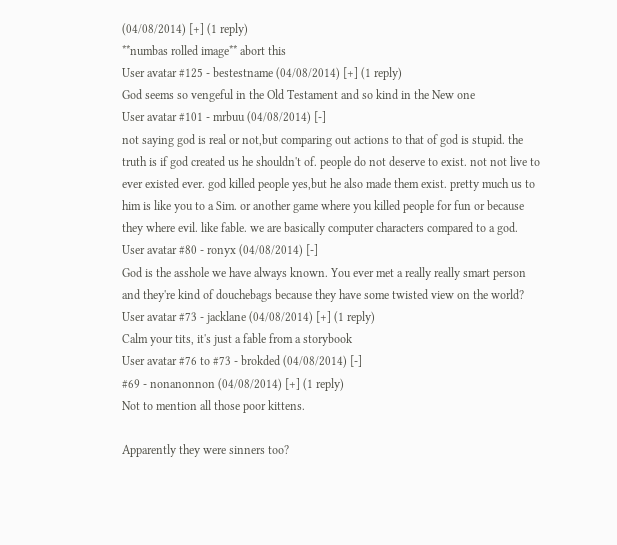(04/08/2014) [+] (1 reply)
**numbas rolled image** abort this
User avatar #125 - bestestname (04/08/2014) [+] (1 reply)
God seems so vengeful in the Old Testament and so kind in the New one
User avatar #101 - mrbuu (04/08/2014) [-]
not saying god is real or not,but comparing out actions to that of god is stupid. the truth is if god created us he shouldn't of. people do not deserve to exist. not not live to ever existed ever. god killed people yes,but he also made them exist. pretty much us to him is like you to a Sim. or another game where you killed people for fun or because they where evil. like fable. we are basically computer characters compared to a god.
User avatar #80 - ronyx (04/08/2014) [-]
God is the asshole we have always known. You ever met a really really smart person and they're kind of douchebags because they have some twisted view on the world?
User avatar #73 - jacklane (04/08/2014) [+] (1 reply)
Calm your tits, it's just a fable from a storybook
User avatar #76 to #73 - brokded (04/08/2014) [-]
#69 - nonanonnon (04/08/2014) [+] (1 reply)
Not to mention all those poor kittens.

Apparently they were sinners too?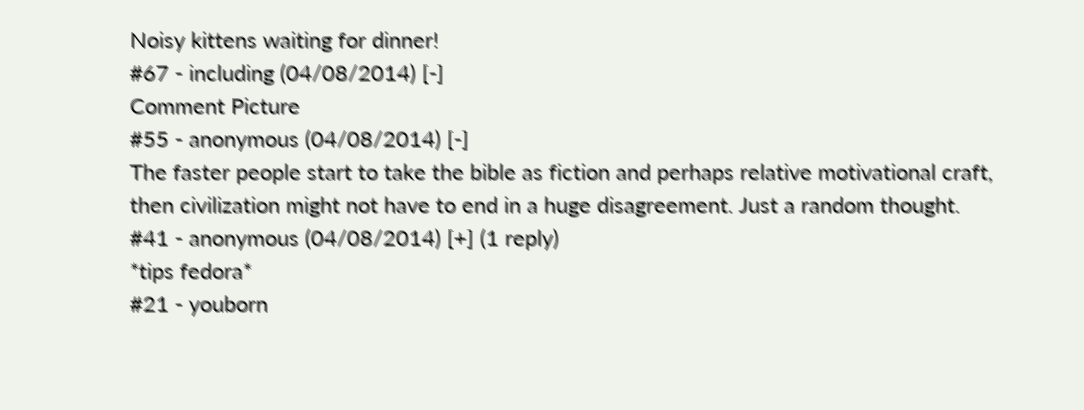Noisy kittens waiting for dinner!
#67 - including (04/08/2014) [-]
Comment Picture
#55 - anonymous (04/08/2014) [-]
The faster people start to take the bible as fiction and perhaps relative motivational craft, then civilization might not have to end in a huge disagreement. Just a random thought.
#41 - anonymous (04/08/2014) [+] (1 reply)
*tips fedora*
#21 - youborn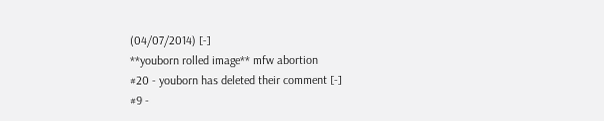(04/07/2014) [-]
**youborn rolled image** mfw abortion
#20 - youborn has deleted their comment [-]
#9 -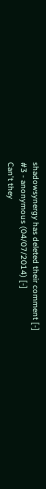shadowsynergy has deleted their comment [-]
#3 - anonymous (04/07/2014) [-]
Can't they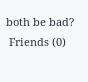both be bad?
 Friends (0)